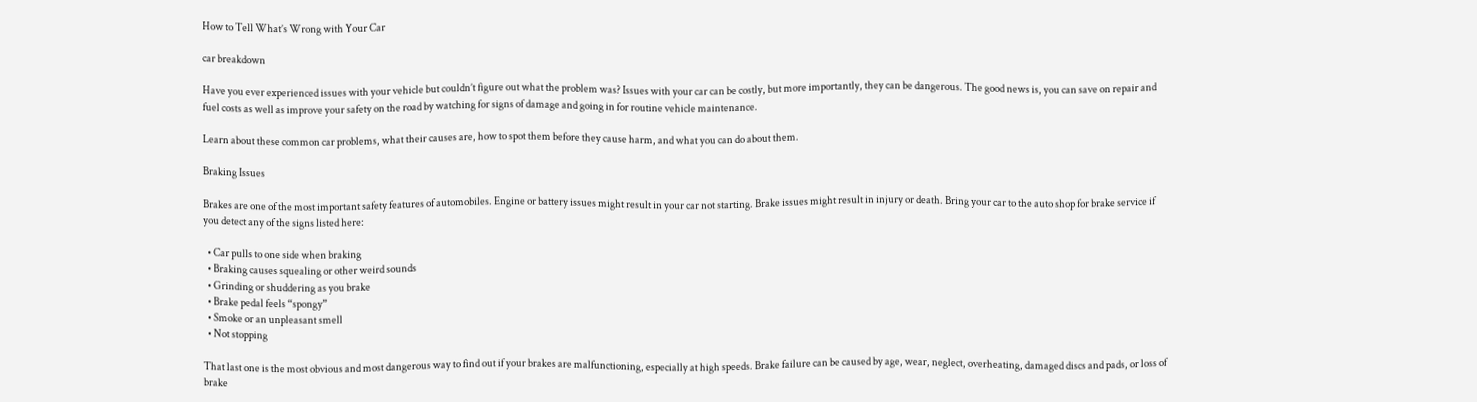How to Tell What’s Wrong with Your Car

car breakdown

Have you ever experienced issues with your vehicle but couldn’t figure out what the problem was? Issues with your car can be costly, but more importantly, they can be dangerous. The good news is, you can save on repair and fuel costs as well as improve your safety on the road by watching for signs of damage and going in for routine vehicle maintenance.

Learn about these common car problems, what their causes are, how to spot them before they cause harm, and what you can do about them.

Braking Issues

Brakes are one of the most important safety features of automobiles. Engine or battery issues might result in your car not starting. Brake issues might result in injury or death. Bring your car to the auto shop for brake service if you detect any of the signs listed here:

  • Car pulls to one side when braking
  • Braking causes squealing or other weird sounds
  • Grinding or shuddering as you brake
  • Brake pedal feels “spongy”
  • Smoke or an unpleasant smell
  • Not stopping

That last one is the most obvious and most dangerous way to find out if your brakes are malfunctioning, especially at high speeds. Brake failure can be caused by age, wear, neglect, overheating, damaged discs and pads, or loss of brake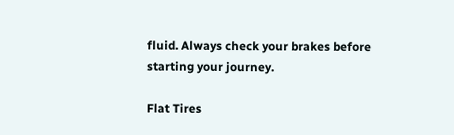fluid. Always check your brakes before starting your journey.

Flat Tires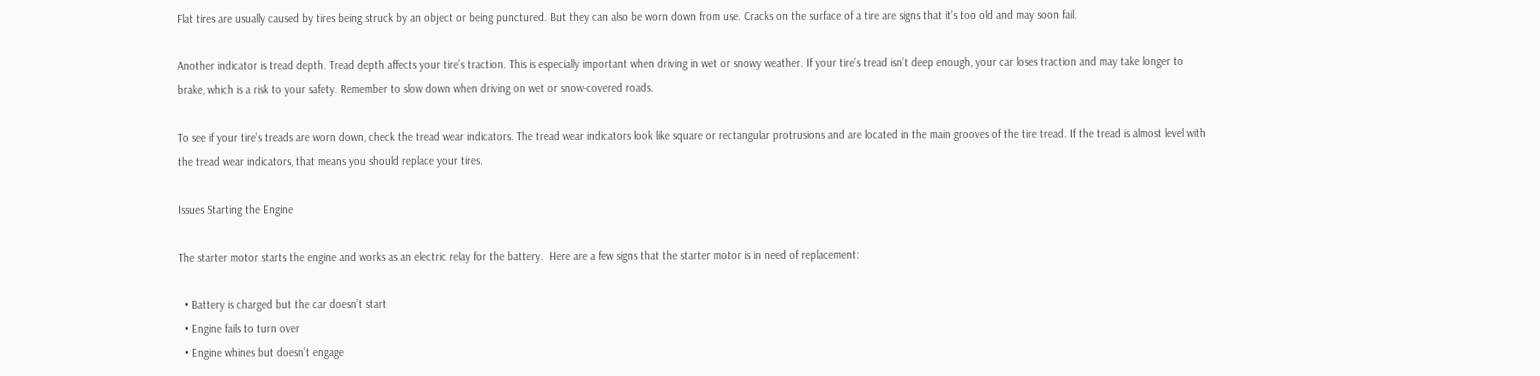Flat tires are usually caused by tires being struck by an object or being punctured. But they can also be worn down from use. Cracks on the surface of a tire are signs that it’s too old and may soon fail.

Another indicator is tread depth. Tread depth affects your tire’s traction. This is especially important when driving in wet or snowy weather. If your tire’s tread isn’t deep enough, your car loses traction and may take longer to brake, which is a risk to your safety. Remember to slow down when driving on wet or snow-covered roads.

To see if your tire’s treads are worn down, check the tread wear indicators. The tread wear indicators look like square or rectangular protrusions and are located in the main grooves of the tire tread. If the tread is almost level with the tread wear indicators, that means you should replace your tires.

Issues Starting the Engine

The starter motor starts the engine and works as an electric relay for the battery.  Here are a few signs that the starter motor is in need of replacement:

  • Battery is charged but the car doesn’t start
  • Engine fails to turn over
  • Engine whines but doesn’t engage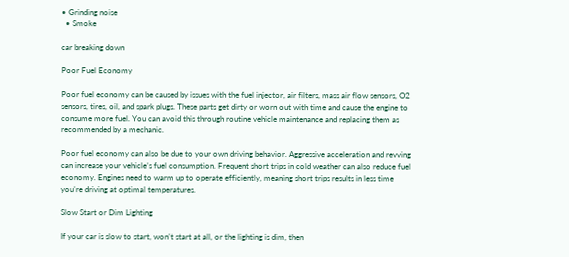• Grinding noise
  • Smoke

car breaking down

Poor Fuel Economy

Poor fuel economy can be caused by issues with the fuel injector, air filters, mass air flow sensors, O2 sensors, tires, oil, and spark plugs. These parts get dirty or worn out with time and cause the engine to consume more fuel. You can avoid this through routine vehicle maintenance and replacing them as recommended by a mechanic.

Poor fuel economy can also be due to your own driving behavior. Aggressive acceleration and revving can increase your vehicle’s fuel consumption. Frequent short trips in cold weather can also reduce fuel economy. Engines need to warm up to operate efficiently, meaning short trips results in less time you’re driving at optimal temperatures.

Slow Start or Dim Lighting

If your car is slow to start, won’t start at all, or the lighting is dim, then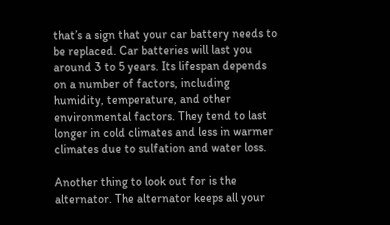that’s a sign that your car battery needs to be replaced. Car batteries will last you around 3 to 5 years. Its lifespan depends on a number of factors, including humidity, temperature, and other environmental factors. They tend to last longer in cold climates and less in warmer climates due to sulfation and water loss.

Another thing to look out for is the alternator. The alternator keeps all your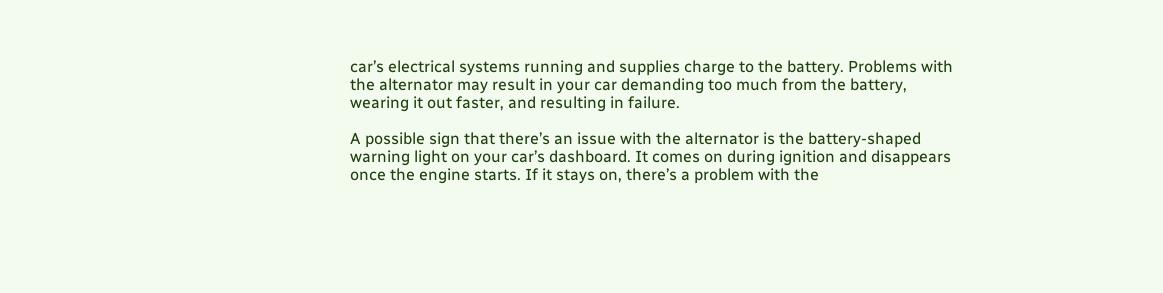car’s electrical systems running and supplies charge to the battery. Problems with the alternator may result in your car demanding too much from the battery, wearing it out faster, and resulting in failure.

A possible sign that there’s an issue with the alternator is the battery-shaped warning light on your car’s dashboard. It comes on during ignition and disappears once the engine starts. If it stays on, there’s a problem with the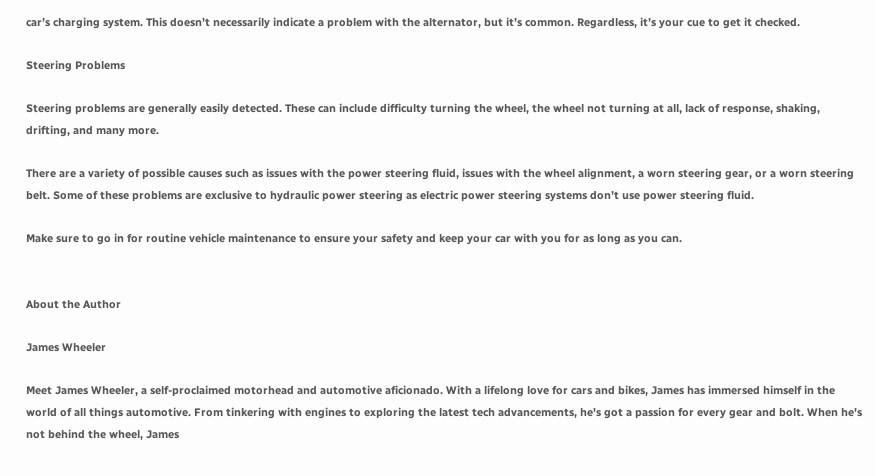car’s charging system. This doesn’t necessarily indicate a problem with the alternator, but it’s common. Regardless, it’s your cue to get it checked.

Steering Problems

Steering problems are generally easily detected. These can include difficulty turning the wheel, the wheel not turning at all, lack of response, shaking, drifting, and many more.

There are a variety of possible causes such as issues with the power steering fluid, issues with the wheel alignment, a worn steering gear, or a worn steering belt. Some of these problems are exclusive to hydraulic power steering as electric power steering systems don’t use power steering fluid.

Make sure to go in for routine vehicle maintenance to ensure your safety and keep your car with you for as long as you can.


About the Author

James Wheeler

Meet James Wheeler, a self-proclaimed motorhead and automotive aficionado. With a lifelong love for cars and bikes, James has immersed himself in the world of all things automotive. From tinkering with engines to exploring the latest tech advancements, he's got a passion for every gear and bolt. When he's not behind the wheel, James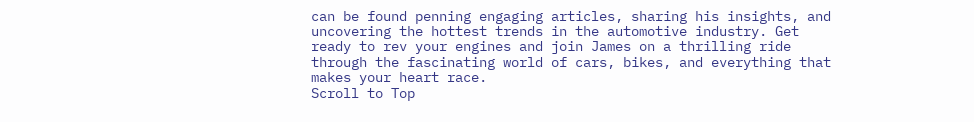can be found penning engaging articles, sharing his insights, and uncovering the hottest trends in the automotive industry. Get ready to rev your engines and join James on a thrilling ride through the fascinating world of cars, bikes, and everything that makes your heart race.
Scroll to Top